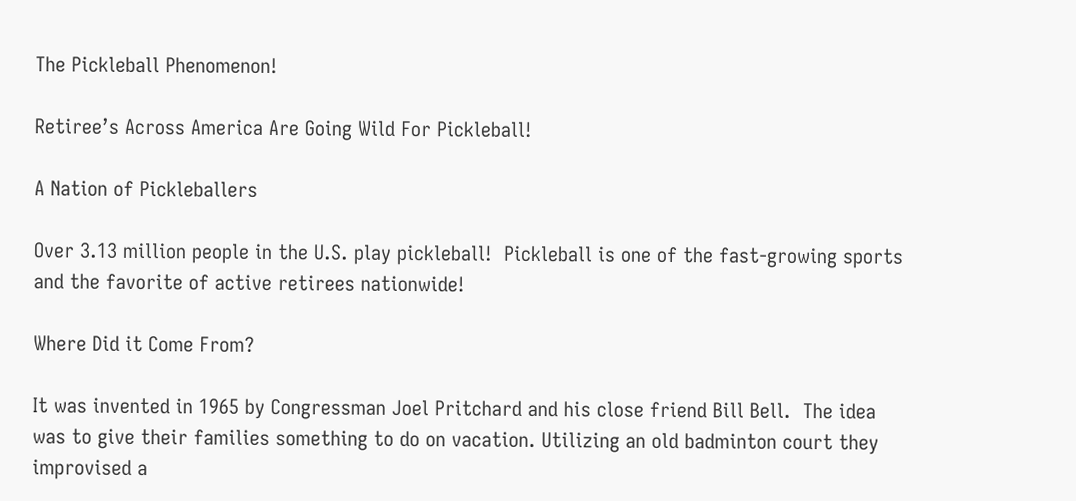The Pickleball Phenomenon!

Retiree’s Across America Are Going Wild For Pickleball!

A Nation of Pickleballers

Over 3.13 million people in the U.S. play pickleball!  Pickleball is one of the fast-growing sports and the favorite of active retirees nationwide!

Where Did it Come From?

It was invented in 1965 by Congressman Joel Pritchard and his close friend Bill Bell.  The idea was to give their families something to do on vacation. Utilizing an old badminton court they improvised a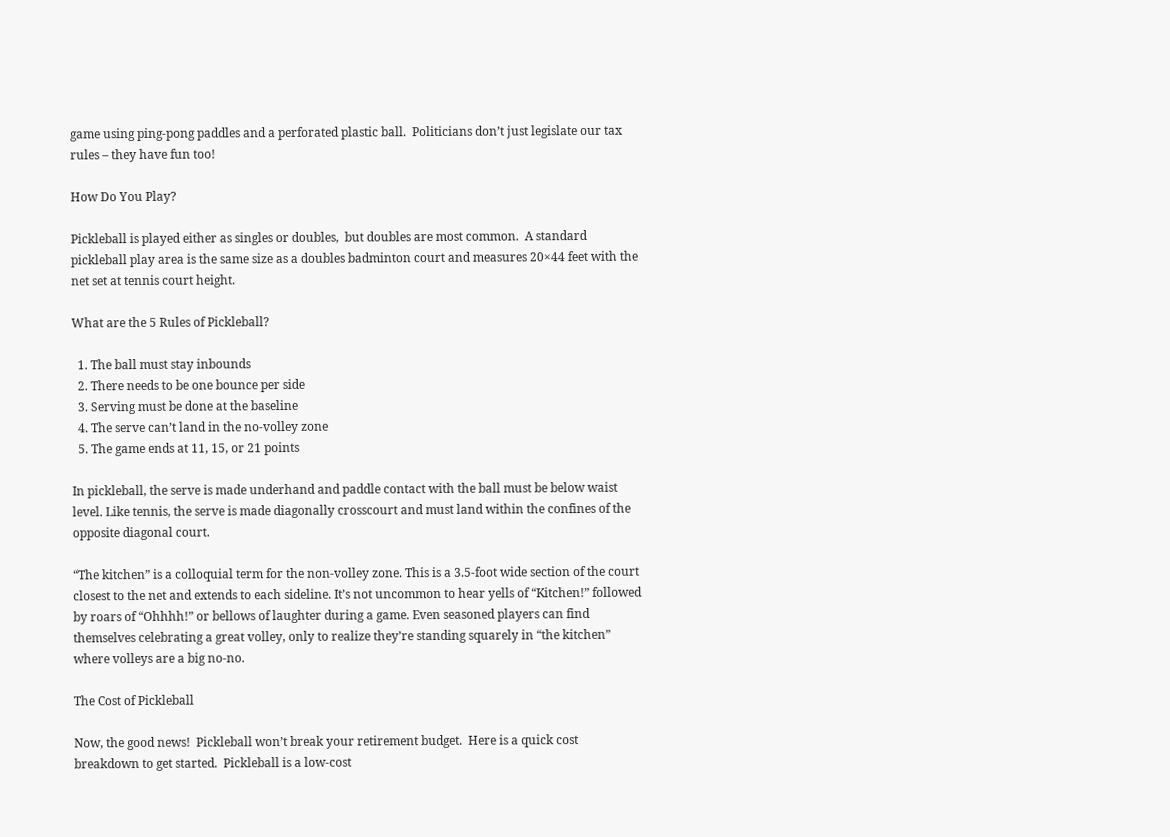game using ping-pong paddles and a perforated plastic ball.  Politicians don’t just legislate our tax rules – they have fun too!

How Do You Play?

Pickleball is played either as singles or doubles,  but doubles are most common.  A standard pickleball play area is the same size as a doubles badminton court and measures 20×44 feet with the net set at tennis court height.

What are the 5 Rules of Pickleball?

  1. The ball must stay inbounds
  2. There needs to be one bounce per side
  3. Serving must be done at the baseline
  4. The serve can’t land in the no-volley zone
  5. The game ends at 11, 15, or 21 points

In pickleball, the serve is made underhand and paddle contact with the ball must be below waist level. Like tennis, the serve is made diagonally crosscourt and must land within the confines of the opposite diagonal court.

“The kitchen” is a colloquial term for the non-volley zone. This is a 3.5-foot wide section of the court closest to the net and extends to each sideline. It’s not uncommon to hear yells of “Kitchen!” followed by roars of “Ohhhh!” or bellows of laughter during a game. Even seasoned players can find themselves celebrating a great volley, only to realize they’re standing squarely in “the kitchen” where volleys are a big no-no.

The Cost of Pickleball

Now, the good news!  Pickleball won’t break your retirement budget.  Here is a quick cost breakdown to get started.  Pickleball is a low-cost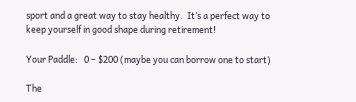sport and a great way to stay healthy.  It’s a perfect way to keep yourself in good shape during retirement!

Your Paddle:   0 – $200 (maybe you can borrow one to start)

The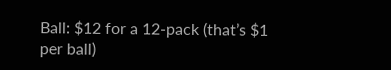Ball: $12 for a 12-pack (that’s $1 per ball)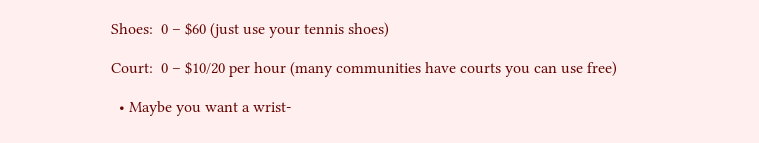Shoes:  0 – $60 (just use your tennis shoes)

Court:  0 – $10/20 per hour (many communities have courts you can use free)

  • Maybe you want a wrist-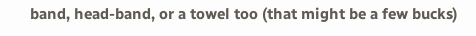band, head-band, or a towel too (that might be a few bucks)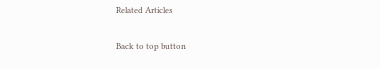Related Articles

Back to top button